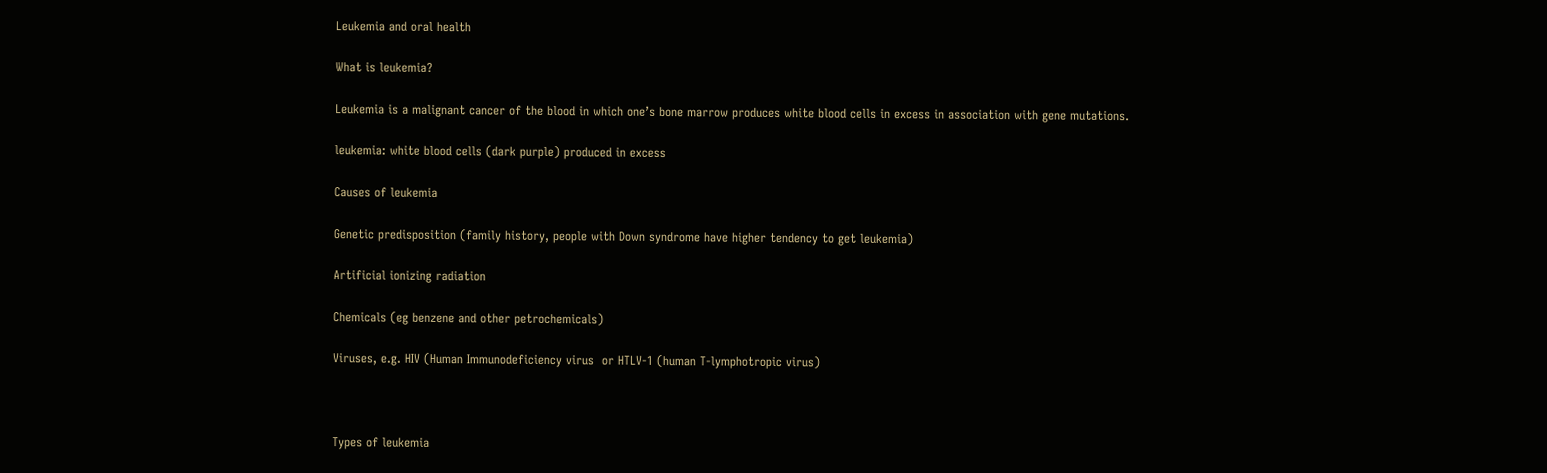Leukemia and oral health

What is leukemia?

Leukemia is a malignant cancer of the blood in which one’s bone marrow produces white blood cells in excess in association with gene mutations.

leukemia: white blood cells (dark purple) produced in excess

Causes of leukemia

Genetic predisposition (family history, people with Down syndrome have higher tendency to get leukemia)

Artificial ionizing radiation

Chemicals (eg benzene and other petrochemicals)

Viruses, e.g. HIV (Human Immunodeficiency virus  or HTLV-1 (human T-lymphotropic virus)



Types of leukemia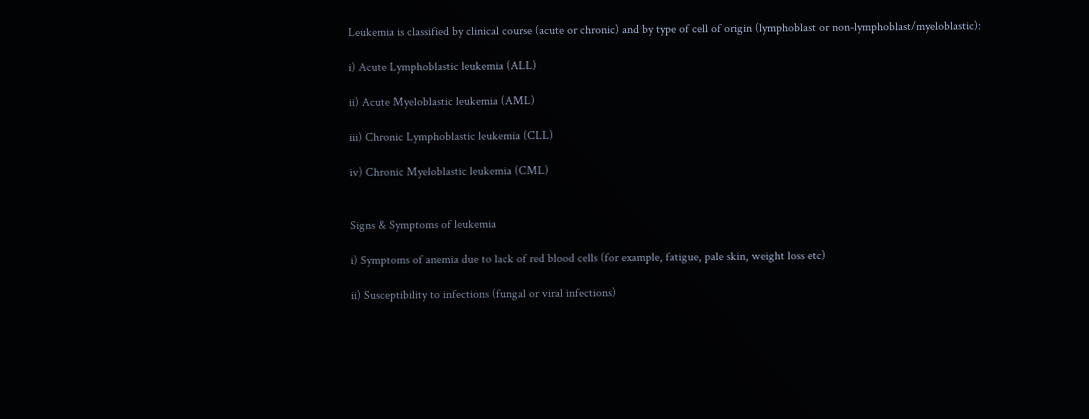Leukemia is classified by clinical course (acute or chronic) and by type of cell of origin (lymphoblast or non-lymphoblast/myeloblastic):

i) Acute Lymphoblastic leukemia (ALL)

ii) Acute Myeloblastic leukemia (AML)

iii) Chronic Lymphoblastic leukemia (CLL)

iv) Chronic Myeloblastic leukemia (CML)


Signs & Symptoms of leukemia

i) Symptoms of anemia due to lack of red blood cells (for example, fatigue, pale skin, weight loss etc)

ii) Susceptibility to infections (fungal or viral infections)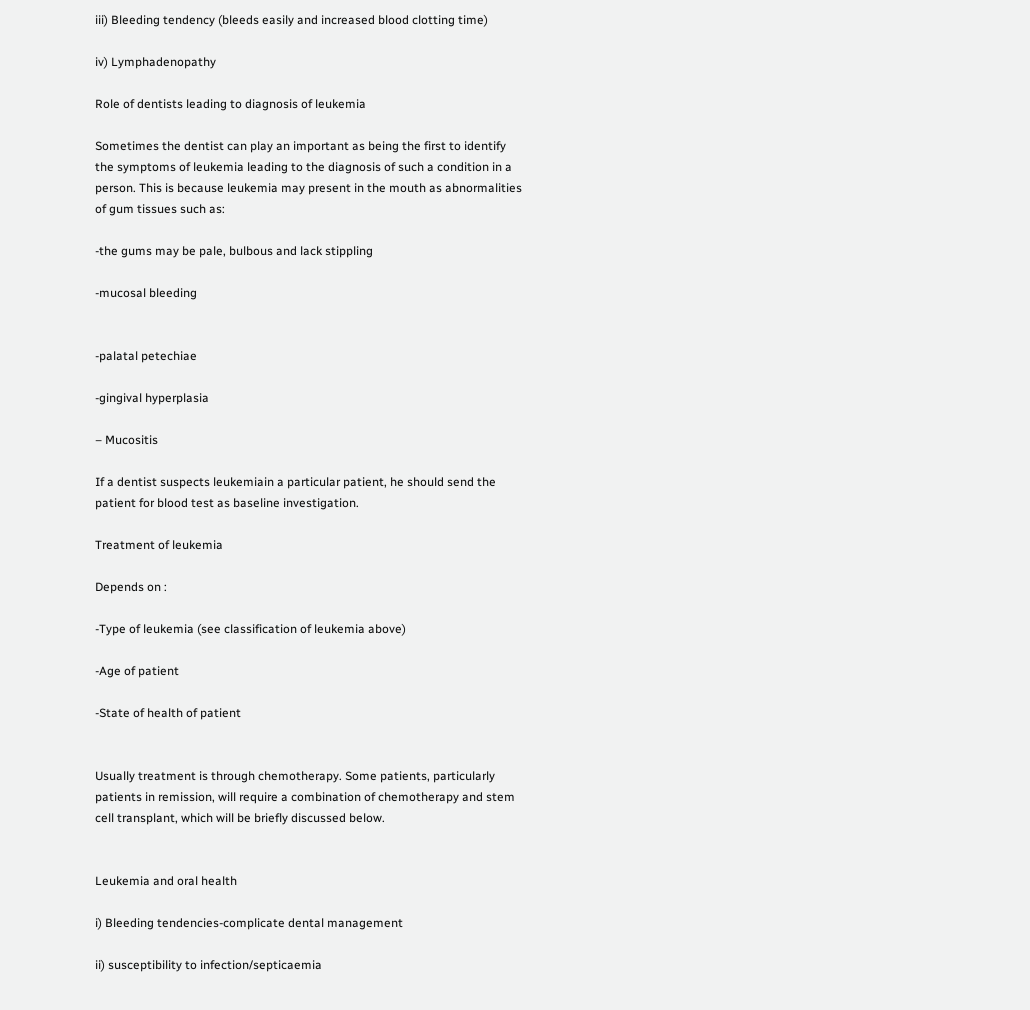iii) Bleeding tendency (bleeds easily and increased blood clotting time)

iv) Lymphadenopathy

Role of dentists leading to diagnosis of leukemia

Sometimes the dentist can play an important as being the first to identify the symptoms of leukemia leading to the diagnosis of such a condition in a person. This is because leukemia may present in the mouth as abnormalities of gum tissues such as:

-the gums may be pale, bulbous and lack stippling

-mucosal bleeding


-palatal petechiae

-gingival hyperplasia

– Mucositis

If a dentist suspects leukemiain a particular patient, he should send the patient for blood test as baseline investigation.

Treatment of leukemia

Depends on :

-Type of leukemia (see classification of leukemia above)

-Age of patient

-State of health of patient


Usually treatment is through chemotherapy. Some patients, particularly patients in remission, will require a combination of chemotherapy and stem cell transplant, which will be briefly discussed below.


Leukemia and oral health

i) Bleeding tendencies-complicate dental management

ii) susceptibility to infection/septicaemia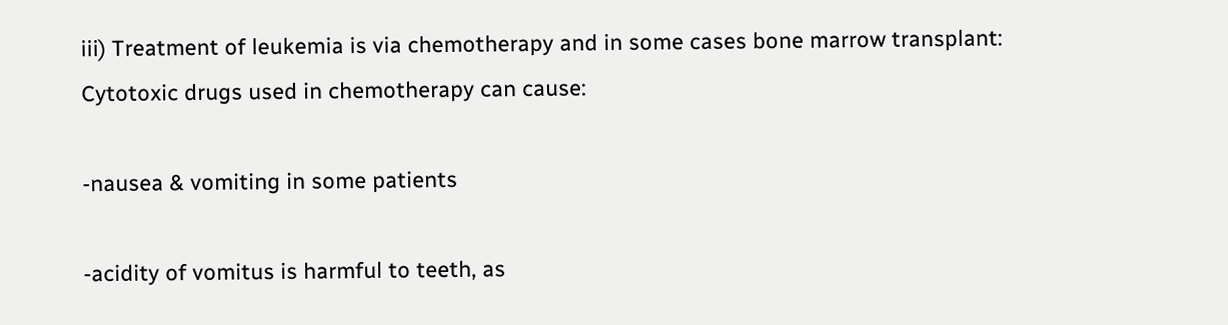iii) Treatment of leukemia is via chemotherapy and in some cases bone marrow transplant:
Cytotoxic drugs used in chemotherapy can cause:

-nausea & vomiting in some patients

-acidity of vomitus is harmful to teeth, as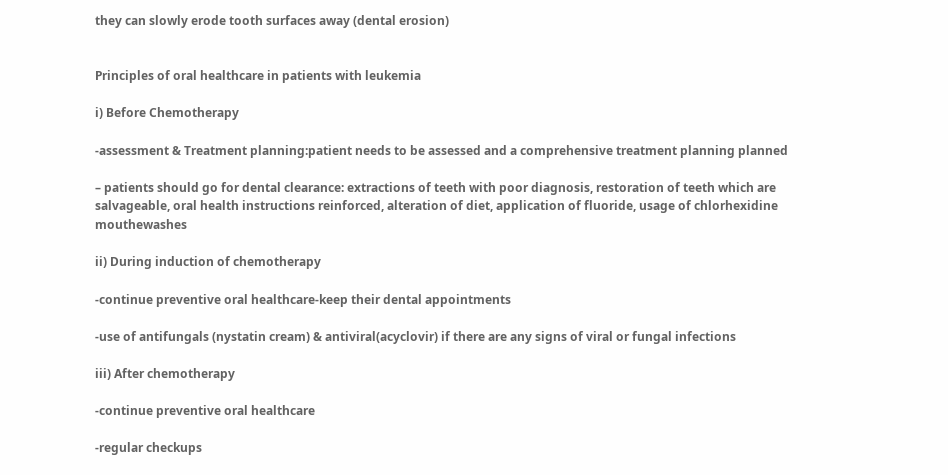they can slowly erode tooth surfaces away (dental erosion)


Principles of oral healthcare in patients with leukemia

i) Before Chemotherapy

-assessment & Treatment planning:patient needs to be assessed and a comprehensive treatment planning planned

– patients should go for dental clearance: extractions of teeth with poor diagnosis, restoration of teeth which are salvageable, oral health instructions reinforced, alteration of diet, application of fluoride, usage of chlorhexidine mouthewashes

ii) During induction of chemotherapy

-continue preventive oral healthcare-keep their dental appointments

-use of antifungals (nystatin cream) & antiviral(acyclovir) if there are any signs of viral or fungal infections

iii) After chemotherapy

-continue preventive oral healthcare

-regular checkups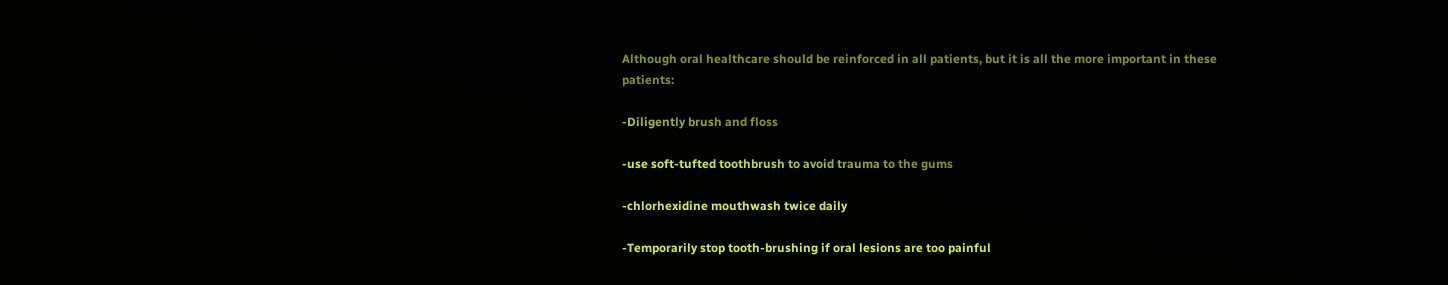Although oral healthcare should be reinforced in all patients, but it is all the more important in these patients:

-Diligently brush and floss

-use soft-tufted toothbrush to avoid trauma to the gums

-chlorhexidine mouthwash twice daily

-Temporarily stop tooth-brushing if oral lesions are too painful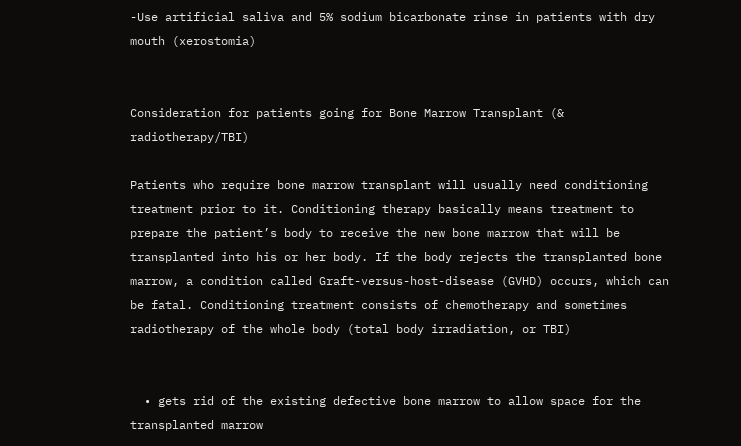-Use artificial saliva and 5% sodium bicarbonate rinse in patients with dry mouth (xerostomia)


Consideration for patients going for Bone Marrow Transplant (& radiotherapy/TBI)

Patients who require bone marrow transplant will usually need conditioning treatment prior to it. Conditioning therapy basically means treatment to prepare the patient’s body to receive the new bone marrow that will be transplanted into his or her body. If the body rejects the transplanted bone marrow, a condition called Graft-versus-host-disease (GVHD) occurs, which can be fatal. Conditioning treatment consists of chemotherapy and sometimes radiotherapy of the whole body (total body irradiation, or TBI)


  • gets rid of the existing defective bone marrow to allow space for the transplanted marrow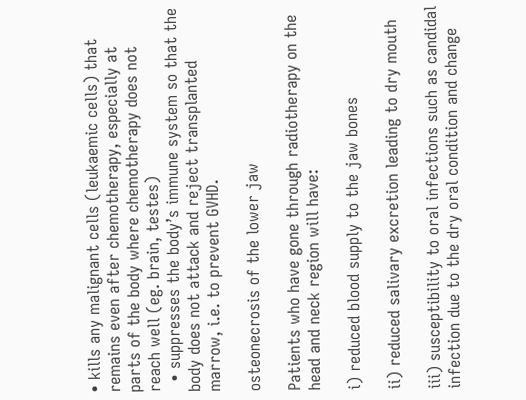• kills any malignant cells (leukaemic cells) that remains even after chemotherapy, especially at parts of the body where chemotherapy does not reach well (eg. brain, testes)
  • suppresses the body’s immune system so that the body does not attack and reject transplanted marrow, i.e. to prevent GVHD.

osteonecrosis of the lower jaw

Patients who have gone through radiotherapy on the head and neck region will have:

i) reduced blood supply to the jaw bones

ii) reduced salivary excretion leading to dry mouth

iii) susceptibility to oral infections such as candidal infection due to the dry oral condition and change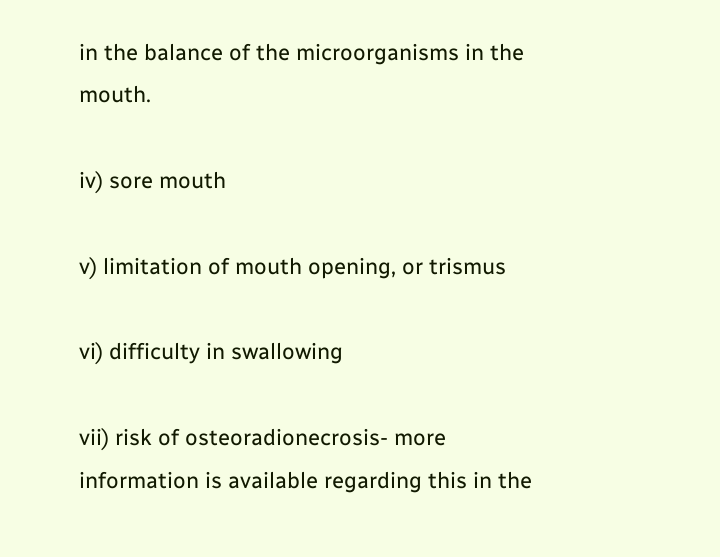in the balance of the microorganisms in the mouth.

iv) sore mouth

v) limitation of mouth opening, or trismus

vi) difficulty in swallowing

vii) risk of osteoradionecrosis- more information is available regarding this in the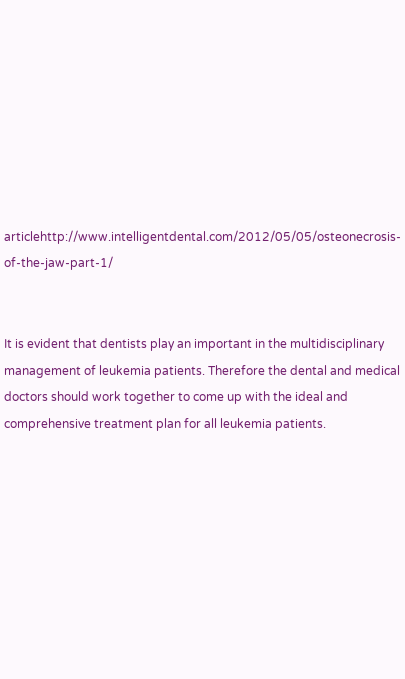articlehttp://www.intelligentdental.com/2012/05/05/osteonecrosis-of-the-jaw-part-1/


It is evident that dentists play an important in the multidisciplinary management of leukemia patients. Therefore the dental and medical doctors should work together to come up with the ideal and comprehensive treatment plan for all leukemia patients.